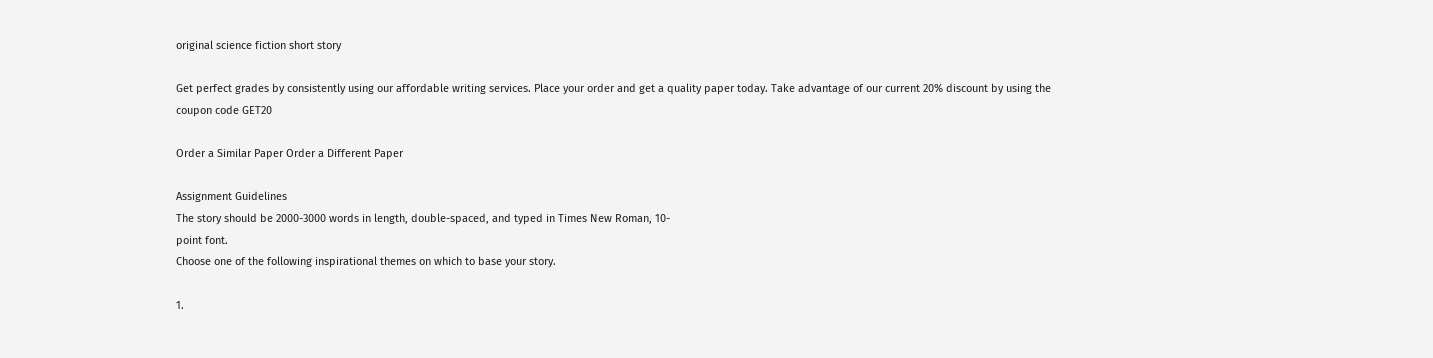original science fiction short story

Get perfect grades by consistently using our affordable writing services. Place your order and get a quality paper today. Take advantage of our current 20% discount by using the coupon code GET20

Order a Similar Paper Order a Different Paper

Assignment Guidelines
The story should be 2000-3000 words in length, double-spaced, and typed in Times New Roman, 10-
point font.
Choose one of the following inspirational themes on which to base your story.

1.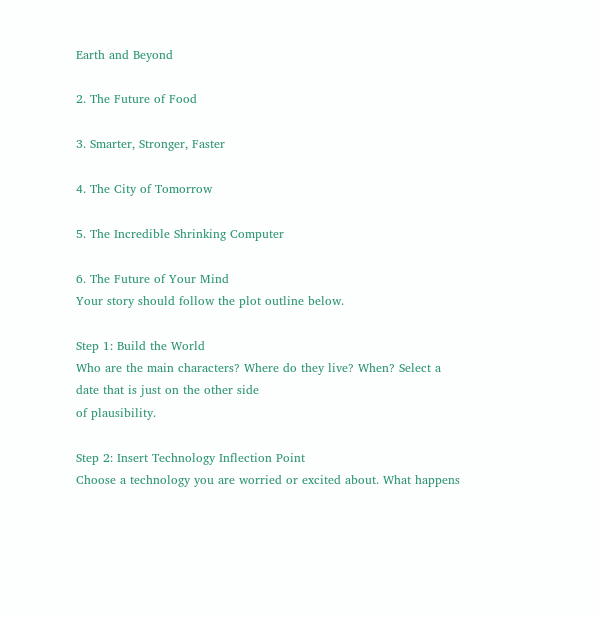Earth and Beyond

2. The Future of Food

3. Smarter, Stronger, Faster

4. The City of Tomorrow

5. The Incredible Shrinking Computer

6. The Future of Your Mind
Your story should follow the plot outline below.

Step 1: Build the World
Who are the main characters? Where do they live? When? Select a date that is just on the other side
of plausibility.

Step 2: Insert Technology Inflection Point
Choose a technology you are worried or excited about. What happens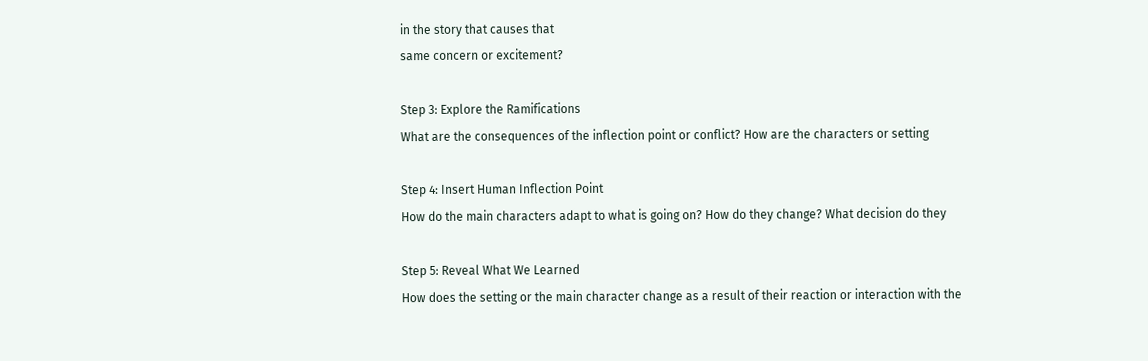in the story that causes that
same concern or excitement?

Step 3: Explore the Ramifications
What are the consequences of the inflection point or conflict? How are the characters or setting

Step 4: Insert Human Inflection Point
How do the main characters adapt to what is going on? How do they change? What decision do they

Step 5: Reveal What We Learned
How does the setting or the main character change as a result of their reaction or interaction with the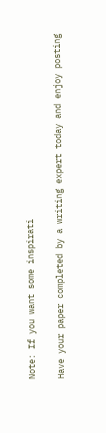Note: If you want some inspirati

Have your paper completed by a writing expert today and enjoy posting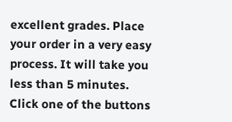excellent grades. Place your order in a very easy process. It will take you less than 5 minutes. Click one of the buttons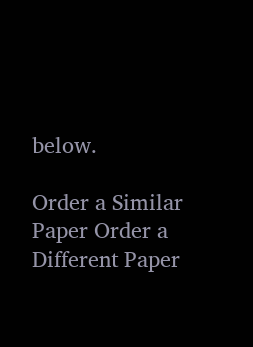below.

Order a Similar Paper Order a Different Paper